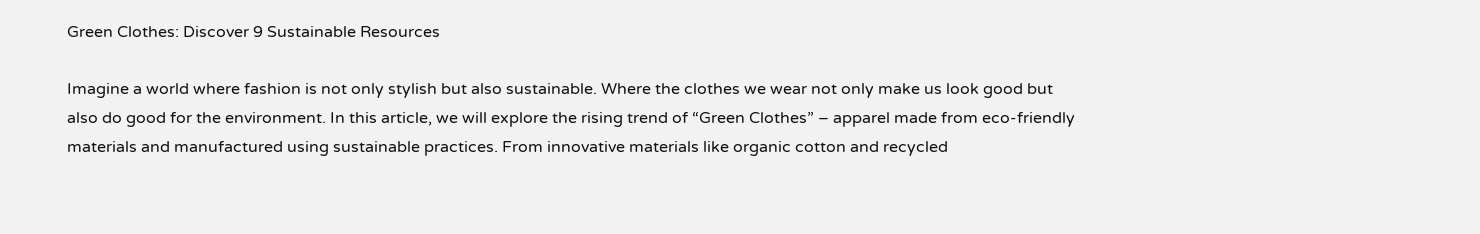Green Clothes: Discover 9 Sustainable Resources

Imagine a world where fashion is not only stylish but also sustainable. Where the clothes we wear not only make us look good but also do good for the environment. In this article, we will explore the rising trend of “Green Clothes” – apparel made from eco-friendly materials and manufactured using sustainable practices. From innovative materials like organic cotton and recycled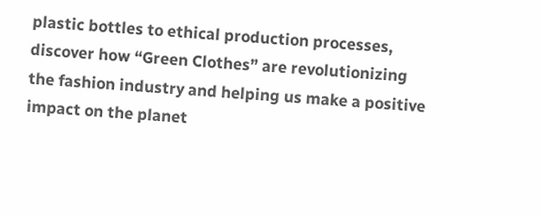plastic bottles to ethical production processes, discover how “Green Clothes” are revolutionizing the fashion industry and helping us make a positive impact on the planet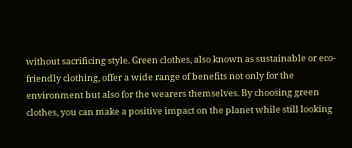without sacrificing style. Green clothes, also known as sustainable or eco-friendly clothing, offer a wide range of benefits not only for the environment but also for the wearers themselves. By choosing green clothes, you can make a positive impact on the planet while still looking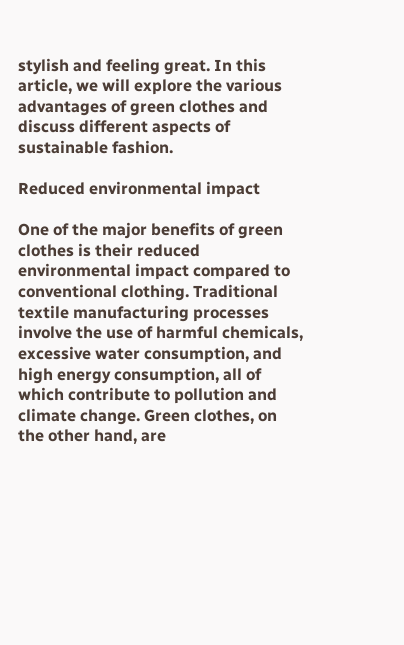stylish and feeling great. In this article, we will explore the various advantages of green clothes and discuss different aspects of sustainable fashion.

Reduced environmental impact

One of the major benefits of green clothes is their reduced environmental impact compared to conventional clothing. Traditional textile manufacturing processes involve the use of harmful chemicals, excessive water consumption, and high energy consumption, all of which contribute to pollution and climate change. Green clothes, on the other hand, are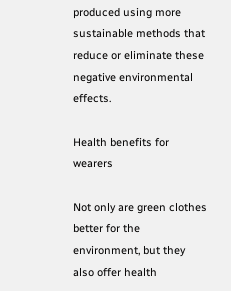produced using more sustainable methods that reduce or eliminate these negative environmental effects.

Health benefits for wearers

Not only are green clothes better for the environment, but they also offer health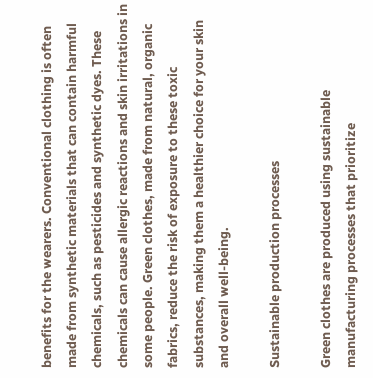benefits for the wearers. Conventional clothing is often made from synthetic materials that can contain harmful chemicals, such as pesticides and synthetic dyes. These chemicals can cause allergic reactions and skin irritations in some people. Green clothes, made from natural, organic fabrics, reduce the risk of exposure to these toxic substances, making them a healthier choice for your skin and overall well-being.

Sustainable production processes

Green clothes are produced using sustainable manufacturing processes that prioritize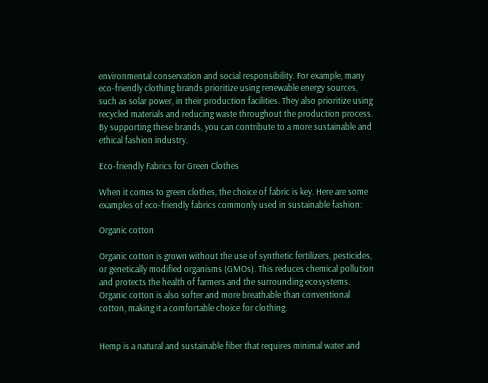environmental conservation and social responsibility. For example, many eco-friendly clothing brands prioritize using renewable energy sources, such as solar power, in their production facilities. They also prioritize using recycled materials and reducing waste throughout the production process. By supporting these brands, you can contribute to a more sustainable and ethical fashion industry.

Eco-friendly Fabrics for Green Clothes

When it comes to green clothes, the choice of fabric is key. Here are some examples of eco-friendly fabrics commonly used in sustainable fashion:

Organic cotton

Organic cotton is grown without the use of synthetic fertilizers, pesticides, or genetically modified organisms (GMOs). This reduces chemical pollution and protects the health of farmers and the surrounding ecosystems. Organic cotton is also softer and more breathable than conventional cotton, making it a comfortable choice for clothing.


Hemp is a natural and sustainable fiber that requires minimal water and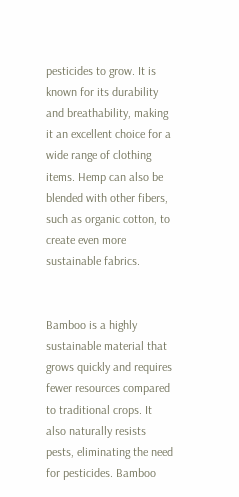pesticides to grow. It is known for its durability and breathability, making it an excellent choice for a wide range of clothing items. Hemp can also be blended with other fibers, such as organic cotton, to create even more sustainable fabrics.


Bamboo is a highly sustainable material that grows quickly and requires fewer resources compared to traditional crops. It also naturally resists pests, eliminating the need for pesticides. Bamboo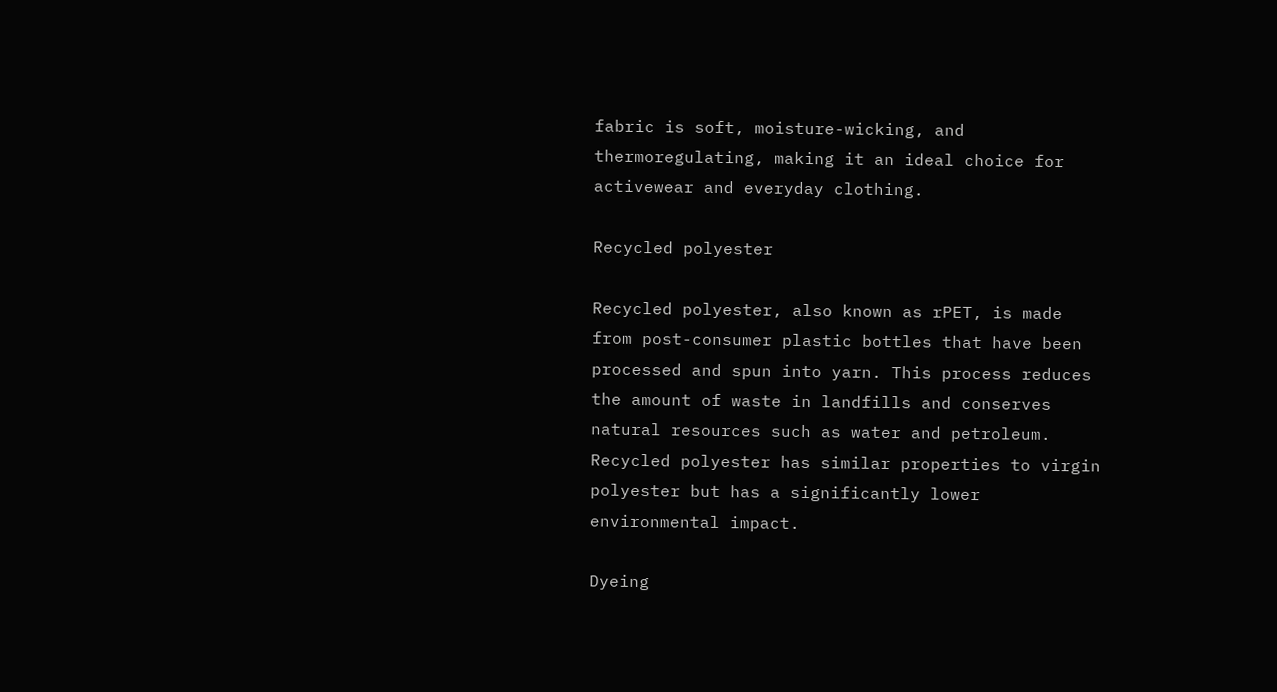fabric is soft, moisture-wicking, and thermoregulating, making it an ideal choice for activewear and everyday clothing.

Recycled polyester

Recycled polyester, also known as rPET, is made from post-consumer plastic bottles that have been processed and spun into yarn. This process reduces the amount of waste in landfills and conserves natural resources such as water and petroleum. Recycled polyester has similar properties to virgin polyester but has a significantly lower environmental impact.

Dyeing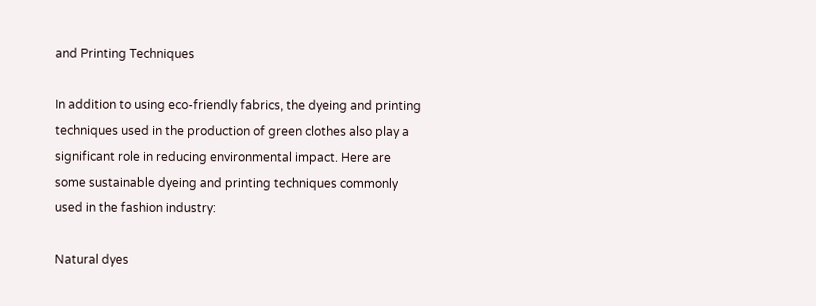and Printing Techniques

In addition to using eco-friendly fabrics, the dyeing and printing techniques used in the production of green clothes also play a significant role in reducing environmental impact. Here are some sustainable dyeing and printing techniques commonly used in the fashion industry:

Natural dyes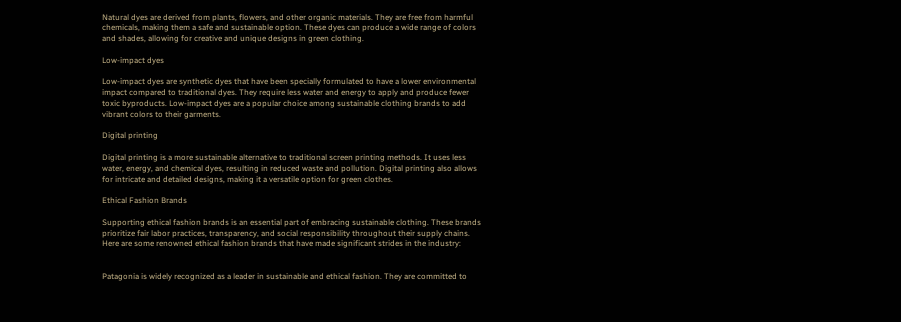Natural dyes are derived from plants, flowers, and other organic materials. They are free from harmful chemicals, making them a safe and sustainable option. These dyes can produce a wide range of colors and shades, allowing for creative and unique designs in green clothing.

Low-impact dyes

Low-impact dyes are synthetic dyes that have been specially formulated to have a lower environmental impact compared to traditional dyes. They require less water and energy to apply and produce fewer toxic byproducts. Low-impact dyes are a popular choice among sustainable clothing brands to add vibrant colors to their garments.

Digital printing

Digital printing is a more sustainable alternative to traditional screen printing methods. It uses less water, energy, and chemical dyes, resulting in reduced waste and pollution. Digital printing also allows for intricate and detailed designs, making it a versatile option for green clothes.

Ethical Fashion Brands

Supporting ethical fashion brands is an essential part of embracing sustainable clothing. These brands prioritize fair labor practices, transparency, and social responsibility throughout their supply chains. Here are some renowned ethical fashion brands that have made significant strides in the industry:


Patagonia is widely recognized as a leader in sustainable and ethical fashion. They are committed to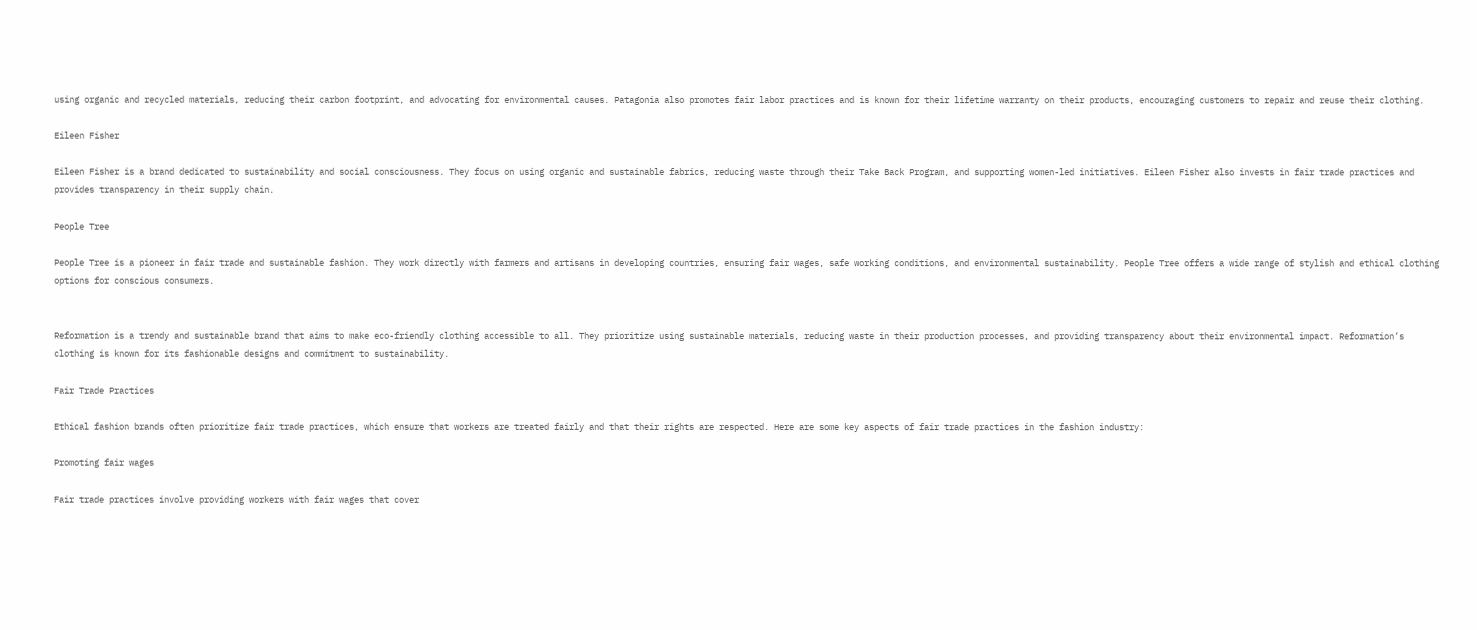using organic and recycled materials, reducing their carbon footprint, and advocating for environmental causes. Patagonia also promotes fair labor practices and is known for their lifetime warranty on their products, encouraging customers to repair and reuse their clothing.

Eileen Fisher

Eileen Fisher is a brand dedicated to sustainability and social consciousness. They focus on using organic and sustainable fabrics, reducing waste through their Take Back Program, and supporting women-led initiatives. Eileen Fisher also invests in fair trade practices and provides transparency in their supply chain.

People Tree

People Tree is a pioneer in fair trade and sustainable fashion. They work directly with farmers and artisans in developing countries, ensuring fair wages, safe working conditions, and environmental sustainability. People Tree offers a wide range of stylish and ethical clothing options for conscious consumers.


Reformation is a trendy and sustainable brand that aims to make eco-friendly clothing accessible to all. They prioritize using sustainable materials, reducing waste in their production processes, and providing transparency about their environmental impact. Reformation’s clothing is known for its fashionable designs and commitment to sustainability.

Fair Trade Practices

Ethical fashion brands often prioritize fair trade practices, which ensure that workers are treated fairly and that their rights are respected. Here are some key aspects of fair trade practices in the fashion industry:

Promoting fair wages

Fair trade practices involve providing workers with fair wages that cover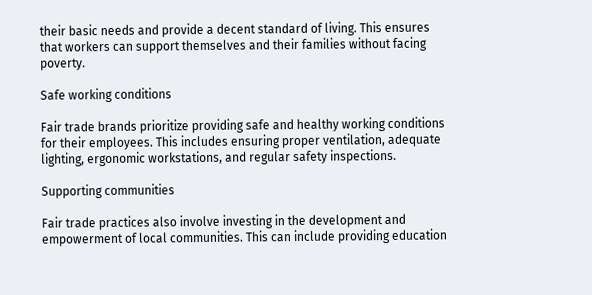their basic needs and provide a decent standard of living. This ensures that workers can support themselves and their families without facing poverty.

Safe working conditions

Fair trade brands prioritize providing safe and healthy working conditions for their employees. This includes ensuring proper ventilation, adequate lighting, ergonomic workstations, and regular safety inspections.

Supporting communities

Fair trade practices also involve investing in the development and empowerment of local communities. This can include providing education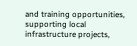and training opportunities, supporting local infrastructure projects,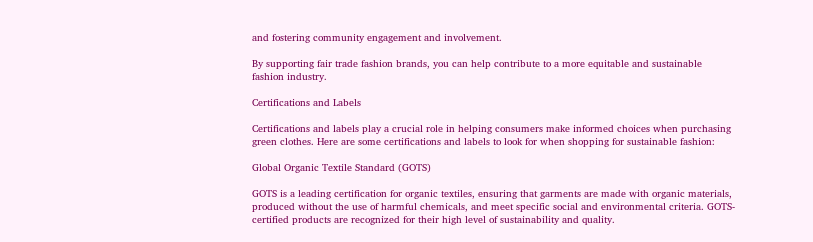and fostering community engagement and involvement.

By supporting fair trade fashion brands, you can help contribute to a more equitable and sustainable fashion industry.

Certifications and Labels

Certifications and labels play a crucial role in helping consumers make informed choices when purchasing green clothes. Here are some certifications and labels to look for when shopping for sustainable fashion:

Global Organic Textile Standard (GOTS)

GOTS is a leading certification for organic textiles, ensuring that garments are made with organic materials, produced without the use of harmful chemicals, and meet specific social and environmental criteria. GOTS-certified products are recognized for their high level of sustainability and quality.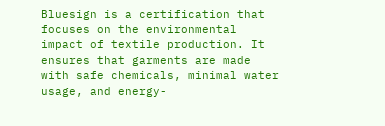Bluesign is a certification that focuses on the environmental impact of textile production. It ensures that garments are made with safe chemicals, minimal water usage, and energy-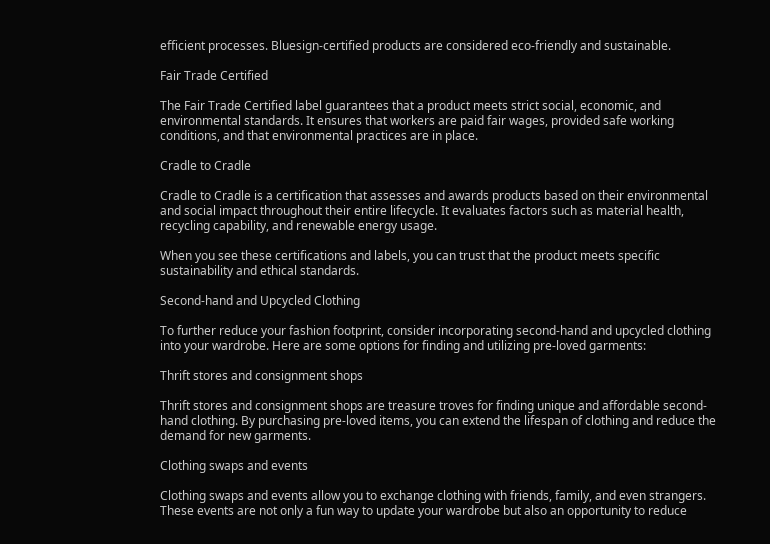efficient processes. Bluesign-certified products are considered eco-friendly and sustainable.

Fair Trade Certified

The Fair Trade Certified label guarantees that a product meets strict social, economic, and environmental standards. It ensures that workers are paid fair wages, provided safe working conditions, and that environmental practices are in place.

Cradle to Cradle

Cradle to Cradle is a certification that assesses and awards products based on their environmental and social impact throughout their entire lifecycle. It evaluates factors such as material health, recycling capability, and renewable energy usage.

When you see these certifications and labels, you can trust that the product meets specific sustainability and ethical standards.

Second-hand and Upcycled Clothing

To further reduce your fashion footprint, consider incorporating second-hand and upcycled clothing into your wardrobe. Here are some options for finding and utilizing pre-loved garments:

Thrift stores and consignment shops

Thrift stores and consignment shops are treasure troves for finding unique and affordable second-hand clothing. By purchasing pre-loved items, you can extend the lifespan of clothing and reduce the demand for new garments.

Clothing swaps and events

Clothing swaps and events allow you to exchange clothing with friends, family, and even strangers. These events are not only a fun way to update your wardrobe but also an opportunity to reduce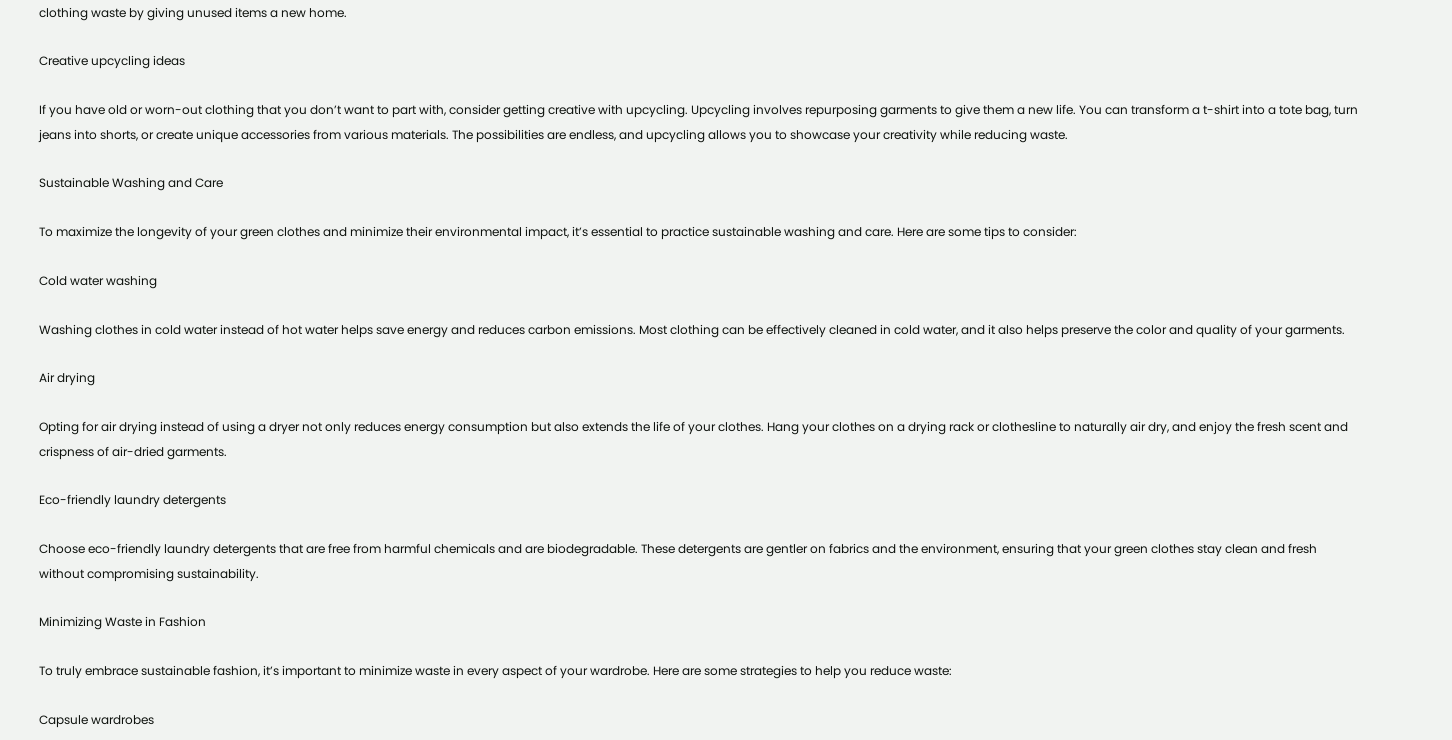clothing waste by giving unused items a new home.

Creative upcycling ideas

If you have old or worn-out clothing that you don’t want to part with, consider getting creative with upcycling. Upcycling involves repurposing garments to give them a new life. You can transform a t-shirt into a tote bag, turn jeans into shorts, or create unique accessories from various materials. The possibilities are endless, and upcycling allows you to showcase your creativity while reducing waste.

Sustainable Washing and Care

To maximize the longevity of your green clothes and minimize their environmental impact, it’s essential to practice sustainable washing and care. Here are some tips to consider:

Cold water washing

Washing clothes in cold water instead of hot water helps save energy and reduces carbon emissions. Most clothing can be effectively cleaned in cold water, and it also helps preserve the color and quality of your garments.

Air drying

Opting for air drying instead of using a dryer not only reduces energy consumption but also extends the life of your clothes. Hang your clothes on a drying rack or clothesline to naturally air dry, and enjoy the fresh scent and crispness of air-dried garments.

Eco-friendly laundry detergents

Choose eco-friendly laundry detergents that are free from harmful chemicals and are biodegradable. These detergents are gentler on fabrics and the environment, ensuring that your green clothes stay clean and fresh without compromising sustainability.

Minimizing Waste in Fashion

To truly embrace sustainable fashion, it’s important to minimize waste in every aspect of your wardrobe. Here are some strategies to help you reduce waste:

Capsule wardrobes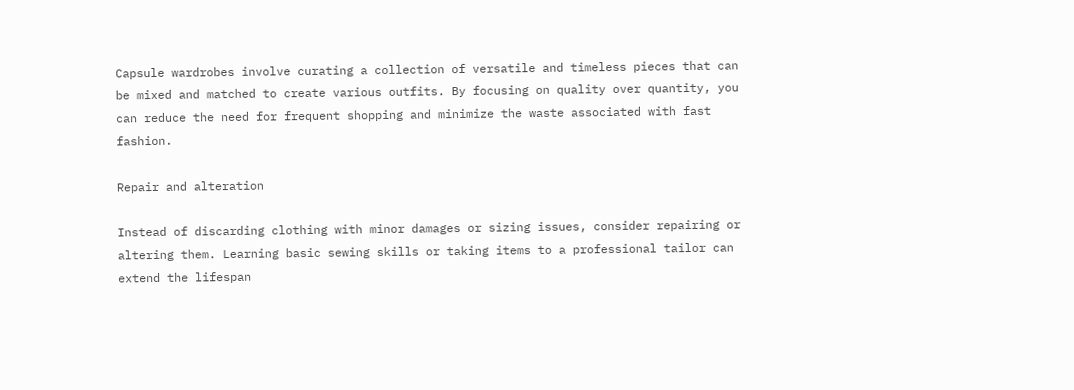Capsule wardrobes involve curating a collection of versatile and timeless pieces that can be mixed and matched to create various outfits. By focusing on quality over quantity, you can reduce the need for frequent shopping and minimize the waste associated with fast fashion.

Repair and alteration

Instead of discarding clothing with minor damages or sizing issues, consider repairing or altering them. Learning basic sewing skills or taking items to a professional tailor can extend the lifespan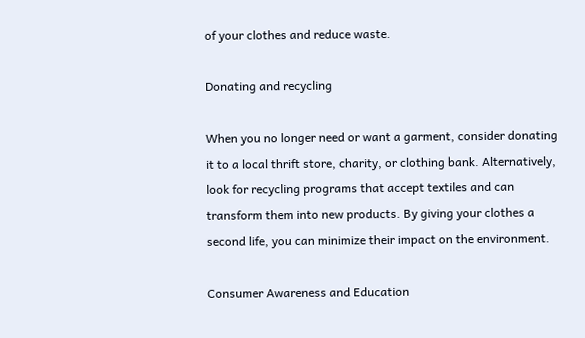of your clothes and reduce waste.

Donating and recycling

When you no longer need or want a garment, consider donating it to a local thrift store, charity, or clothing bank. Alternatively, look for recycling programs that accept textiles and can transform them into new products. By giving your clothes a second life, you can minimize their impact on the environment.

Consumer Awareness and Education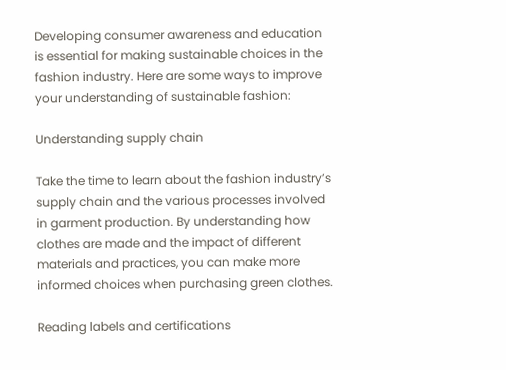Developing consumer awareness and education is essential for making sustainable choices in the fashion industry. Here are some ways to improve your understanding of sustainable fashion:

Understanding supply chain

Take the time to learn about the fashion industry’s supply chain and the various processes involved in garment production. By understanding how clothes are made and the impact of different materials and practices, you can make more informed choices when purchasing green clothes.

Reading labels and certifications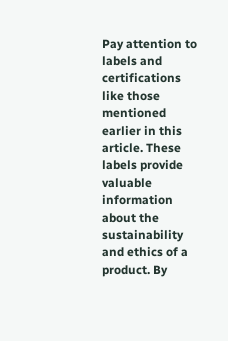Pay attention to labels and certifications like those mentioned earlier in this article. These labels provide valuable information about the sustainability and ethics of a product. By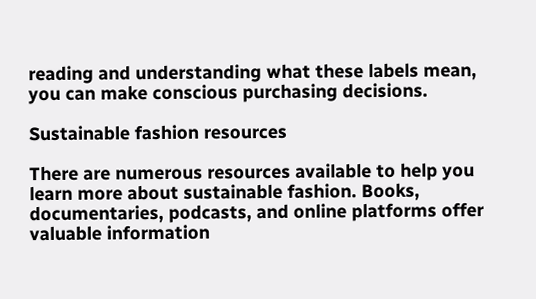reading and understanding what these labels mean, you can make conscious purchasing decisions.

Sustainable fashion resources

There are numerous resources available to help you learn more about sustainable fashion. Books, documentaries, podcasts, and online platforms offer valuable information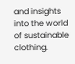and insights into the world of sustainable clothing.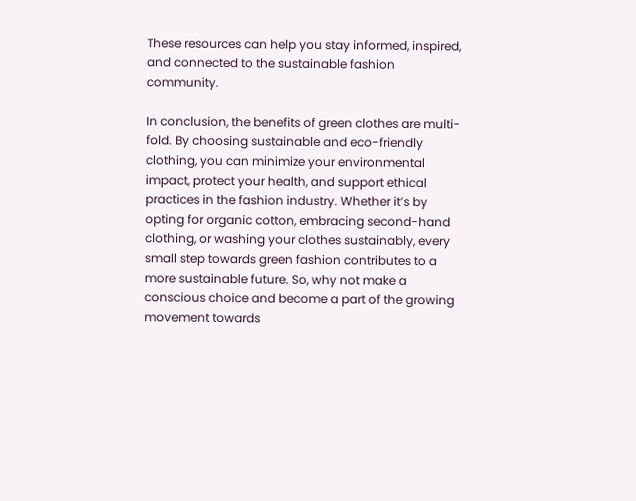These resources can help you stay informed, inspired, and connected to the sustainable fashion community.

In conclusion, the benefits of green clothes are multi-fold. By choosing sustainable and eco-friendly clothing, you can minimize your environmental impact, protect your health, and support ethical practices in the fashion industry. Whether it’s by opting for organic cotton, embracing second-hand clothing, or washing your clothes sustainably, every small step towards green fashion contributes to a more sustainable future. So, why not make a conscious choice and become a part of the growing movement towards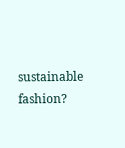sustainable fashion?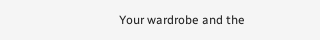Your wardrobe and the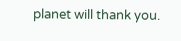planet will thank you.